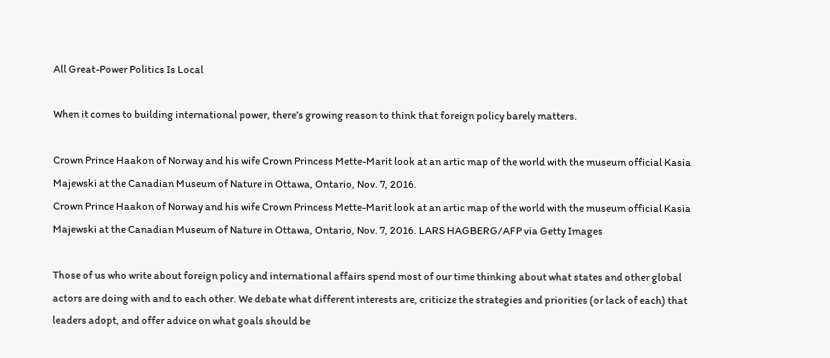All Great-Power Politics Is Local

When it comes to building international power, there’s growing reason to think that foreign policy barely matters.

Crown Prince Haakon of Norway and his wife Crown Princess Mette-Marit look at an artic map of the world with the museum official Kasia Majewski at the Canadian Museum of Nature in Ottawa, Ontario, Nov. 7, 2016.
Crown Prince Haakon of Norway and his wife Crown Princess Mette-Marit look at an artic map of the world with the museum official Kasia Majewski at the Canadian Museum of Nature in Ottawa, Ontario, Nov. 7, 2016. LARS HAGBERG/AFP via Getty Images

Those of us who write about foreign policy and international affairs spend most of our time thinking about what states and other global actors are doing with and to each other. We debate what different interests are, criticize the strategies and priorities (or lack of each) that leaders adopt, and offer advice on what goals should be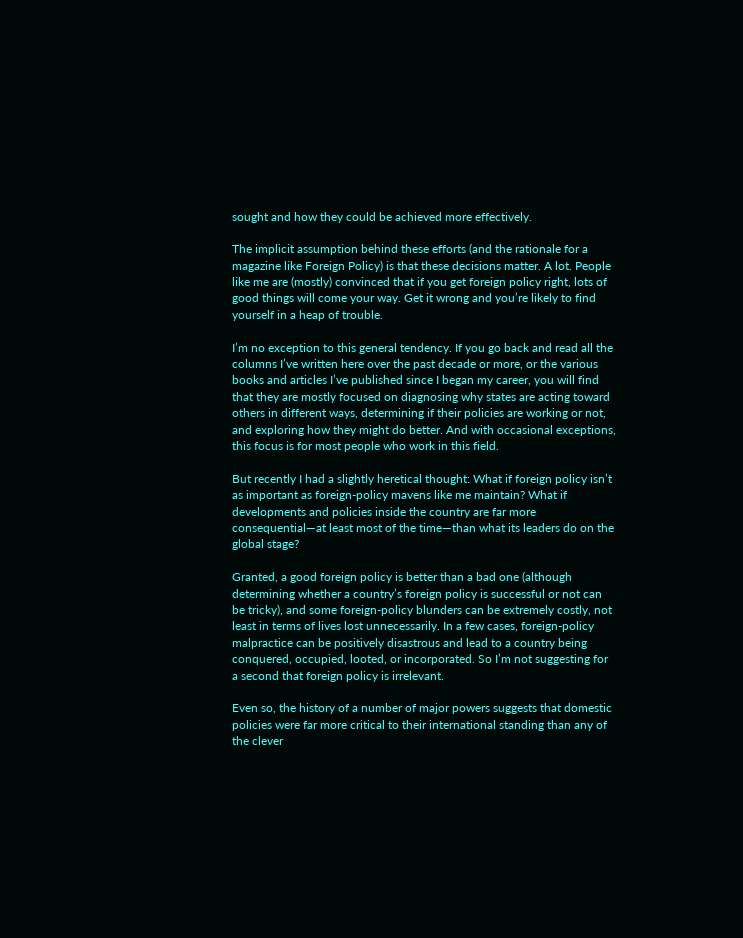sought and how they could be achieved more effectively.

The implicit assumption behind these efforts (and the rationale for a magazine like Foreign Policy) is that these decisions matter. A lot. People like me are (mostly) convinced that if you get foreign policy right, lots of good things will come your way. Get it wrong and you’re likely to find yourself in a heap of trouble.

I’m no exception to this general tendency. If you go back and read all the columns I’ve written here over the past decade or more, or the various books and articles I’ve published since I began my career, you will find that they are mostly focused on diagnosing why states are acting toward others in different ways, determining if their policies are working or not, and exploring how they might do better. And with occasional exceptions, this focus is for most people who work in this field.

But recently I had a slightly heretical thought: What if foreign policy isn’t as important as foreign-policy mavens like me maintain? What if developments and policies inside the country are far more consequential—at least most of the time—than what its leaders do on the global stage?

Granted, a good foreign policy is better than a bad one (although determining whether a country’s foreign policy is successful or not can be tricky), and some foreign-policy blunders can be extremely costly, not least in terms of lives lost unnecessarily. In a few cases, foreign-policy malpractice can be positively disastrous and lead to a country being conquered, occupied, looted, or incorporated. So I’m not suggesting for a second that foreign policy is irrelevant.

Even so, the history of a number of major powers suggests that domestic policies were far more critical to their international standing than any of the clever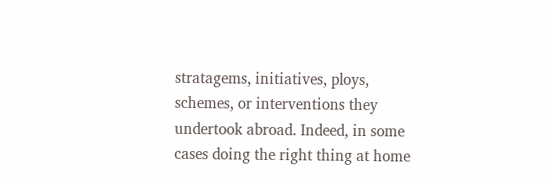stratagems, initiatives, ploys, schemes, or interventions they undertook abroad. Indeed, in some cases doing the right thing at home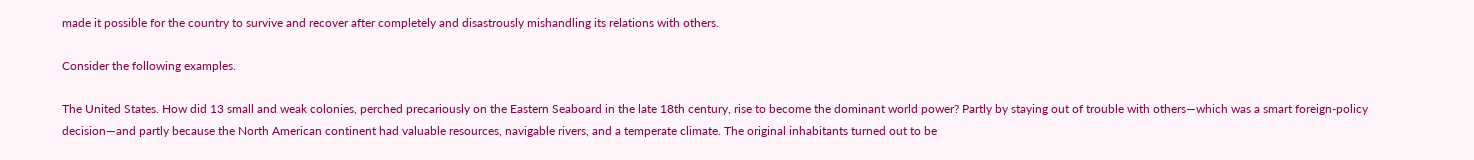made it possible for the country to survive and recover after completely and disastrously mishandling its relations with others.

Consider the following examples.

The United States. How did 13 small and weak colonies, perched precariously on the Eastern Seaboard in the late 18th century, rise to become the dominant world power? Partly by staying out of trouble with others—which was a smart foreign-policy decision—and partly because the North American continent had valuable resources, navigable rivers, and a temperate climate. The original inhabitants turned out to be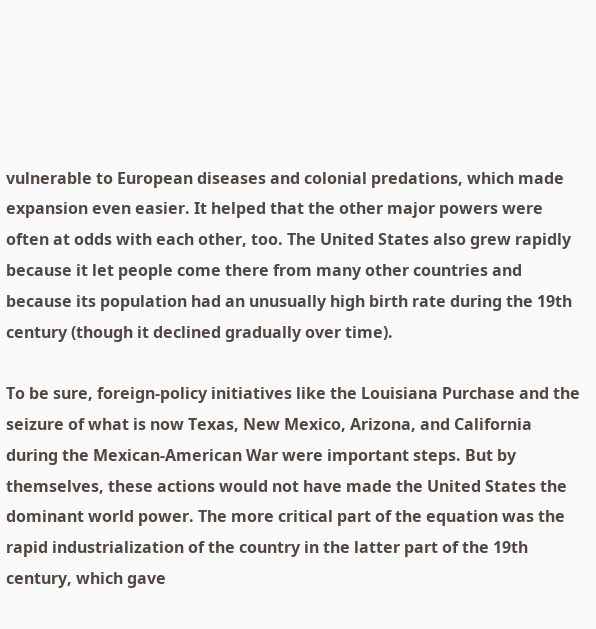vulnerable to European diseases and colonial predations, which made expansion even easier. It helped that the other major powers were often at odds with each other, too. The United States also grew rapidly because it let people come there from many other countries and because its population had an unusually high birth rate during the 19th century (though it declined gradually over time).

To be sure, foreign-policy initiatives like the Louisiana Purchase and the seizure of what is now Texas, New Mexico, Arizona, and California during the Mexican-American War were important steps. But by themselves, these actions would not have made the United States the dominant world power. The more critical part of the equation was the rapid industrialization of the country in the latter part of the 19th century, which gave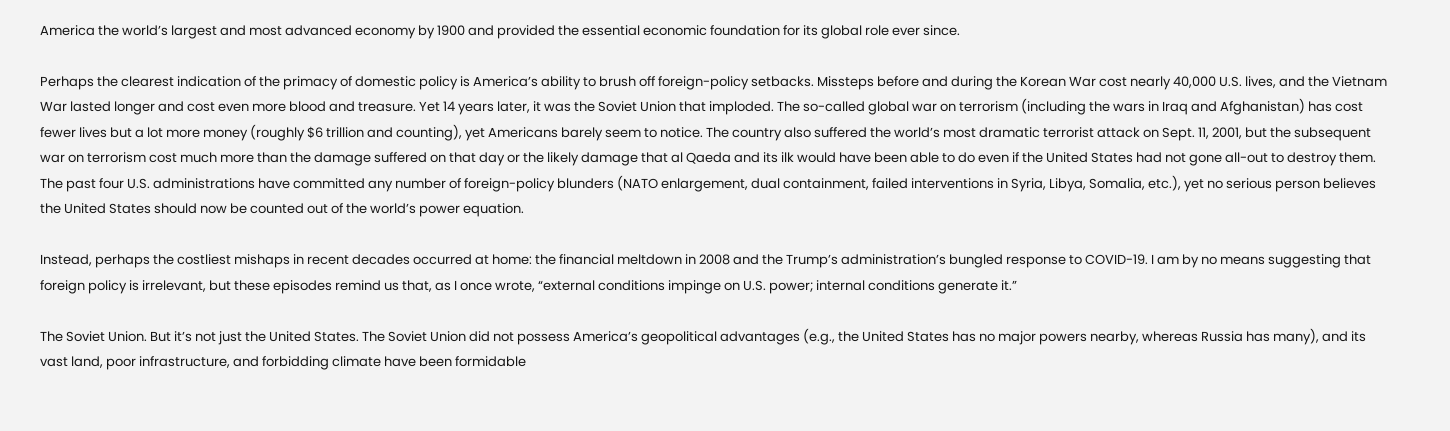America the world’s largest and most advanced economy by 1900 and provided the essential economic foundation for its global role ever since.

Perhaps the clearest indication of the primacy of domestic policy is America’s ability to brush off foreign-policy setbacks. Missteps before and during the Korean War cost nearly 40,000 U.S. lives, and the Vietnam War lasted longer and cost even more blood and treasure. Yet 14 years later, it was the Soviet Union that imploded. The so-called global war on terrorism (including the wars in Iraq and Afghanistan) has cost fewer lives but a lot more money (roughly $6 trillion and counting), yet Americans barely seem to notice. The country also suffered the world’s most dramatic terrorist attack on Sept. 11, 2001, but the subsequent war on terrorism cost much more than the damage suffered on that day or the likely damage that al Qaeda and its ilk would have been able to do even if the United States had not gone all-out to destroy them. The past four U.S. administrations have committed any number of foreign-policy blunders (NATO enlargement, dual containment, failed interventions in Syria, Libya, Somalia, etc.), yet no serious person believes the United States should now be counted out of the world’s power equation.

Instead, perhaps the costliest mishaps in recent decades occurred at home: the financial meltdown in 2008 and the Trump’s administration’s bungled response to COVID-19. I am by no means suggesting that foreign policy is irrelevant, but these episodes remind us that, as I once wrote, “external conditions impinge on U.S. power; internal conditions generate it.”

The Soviet Union. But it’s not just the United States. The Soviet Union did not possess America’s geopolitical advantages (e.g., the United States has no major powers nearby, whereas Russia has many), and its vast land, poor infrastructure, and forbidding climate have been formidable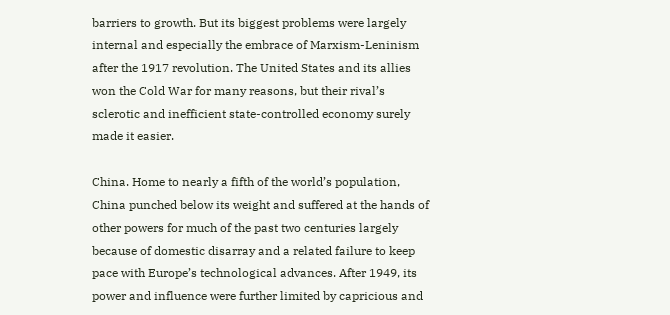barriers to growth. But its biggest problems were largely internal and especially the embrace of Marxism-Leninism after the 1917 revolution. The United States and its allies won the Cold War for many reasons, but their rival’s sclerotic and inefficient state-controlled economy surely made it easier.

China. Home to nearly a fifth of the world’s population, China punched below its weight and suffered at the hands of other powers for much of the past two centuries largely because of domestic disarray and a related failure to keep pace with Europe’s technological advances. After 1949, its power and influence were further limited by capricious and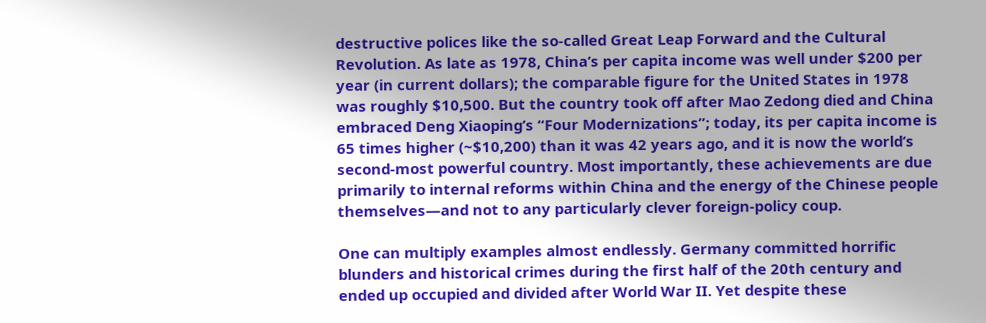destructive polices like the so-called Great Leap Forward and the Cultural Revolution. As late as 1978, China’s per capita income was well under $200 per year (in current dollars); the comparable figure for the United States in 1978 was roughly $10,500. But the country took off after Mao Zedong died and China embraced Deng Xiaoping’s “Four Modernizations”; today, its per capita income is 65 times higher (~$10,200) than it was 42 years ago, and it is now the world’s second-most powerful country. Most importantly, these achievements are due primarily to internal reforms within China and the energy of the Chinese people themselves—and not to any particularly clever foreign-policy coup.

One can multiply examples almost endlessly. Germany committed horrific blunders and historical crimes during the first half of the 20th century and ended up occupied and divided after World War II. Yet despite these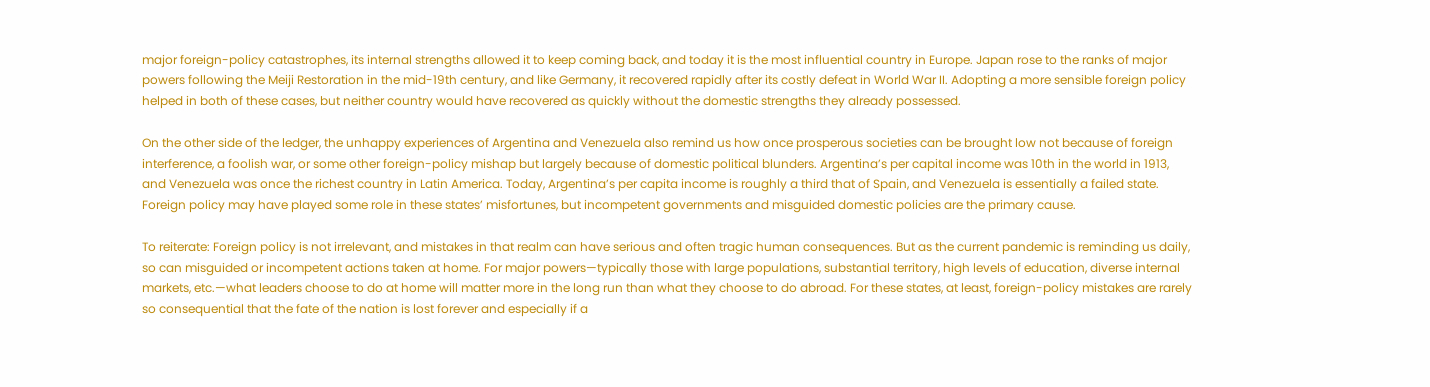major foreign-policy catastrophes, its internal strengths allowed it to keep coming back, and today it is the most influential country in Europe. Japan rose to the ranks of major powers following the Meiji Restoration in the mid-19th century, and like Germany, it recovered rapidly after its costly defeat in World War II. Adopting a more sensible foreign policy helped in both of these cases, but neither country would have recovered as quickly without the domestic strengths they already possessed.

On the other side of the ledger, the unhappy experiences of Argentina and Venezuela also remind us how once prosperous societies can be brought low not because of foreign interference, a foolish war, or some other foreign-policy mishap but largely because of domestic political blunders. Argentina’s per capital income was 10th in the world in 1913, and Venezuela was once the richest country in Latin America. Today, Argentina’s per capita income is roughly a third that of Spain, and Venezuela is essentially a failed state. Foreign policy may have played some role in these states’ misfortunes, but incompetent governments and misguided domestic policies are the primary cause.

To reiterate: Foreign policy is not irrelevant, and mistakes in that realm can have serious and often tragic human consequences. But as the current pandemic is reminding us daily, so can misguided or incompetent actions taken at home. For major powers—typically those with large populations, substantial territory, high levels of education, diverse internal markets, etc.—what leaders choose to do at home will matter more in the long run than what they choose to do abroad. For these states, at least, foreign-policy mistakes are rarely so consequential that the fate of the nation is lost forever and especially if a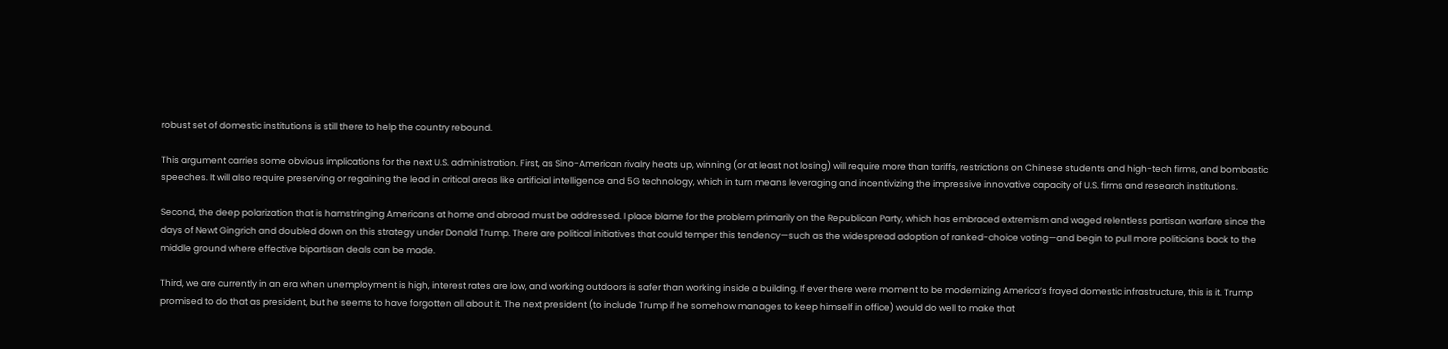robust set of domestic institutions is still there to help the country rebound.

This argument carries some obvious implications for the next U.S. administration. First, as Sino-American rivalry heats up, winning (or at least not losing) will require more than tariffs, restrictions on Chinese students and high-tech firms, and bombastic speeches. It will also require preserving or regaining the lead in critical areas like artificial intelligence and 5G technology, which in turn means leveraging and incentivizing the impressive innovative capacity of U.S. firms and research institutions.

Second, the deep polarization that is hamstringing Americans at home and abroad must be addressed. I place blame for the problem primarily on the Republican Party, which has embraced extremism and waged relentless partisan warfare since the days of Newt Gingrich and doubled down on this strategy under Donald Trump. There are political initiatives that could temper this tendency—such as the widespread adoption of ranked-choice voting—and begin to pull more politicians back to the middle ground where effective bipartisan deals can be made.

Third, we are currently in an era when unemployment is high, interest rates are low, and working outdoors is safer than working inside a building. If ever there were moment to be modernizing America’s frayed domestic infrastructure, this is it. Trump promised to do that as president, but he seems to have forgotten all about it. The next president (to include Trump if he somehow manages to keep himself in office) would do well to make that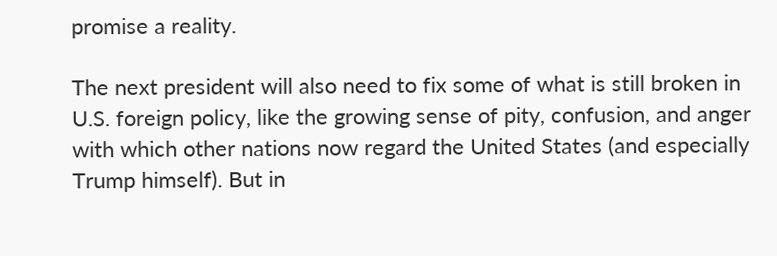promise a reality.

The next president will also need to fix some of what is still broken in U.S. foreign policy, like the growing sense of pity, confusion, and anger with which other nations now regard the United States (and especially Trump himself). But in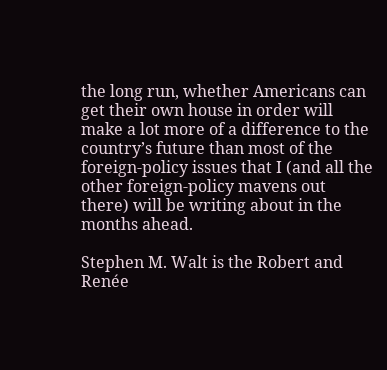the long run, whether Americans can get their own house in order will make a lot more of a difference to the country’s future than most of the foreign-policy issues that I (and all the other foreign-policy mavens out there) will be writing about in the months ahead.

Stephen M. Walt is the Robert and Renée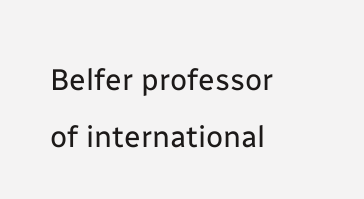Belfer professor of international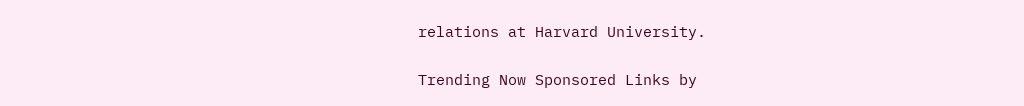relations at Harvard University.

Trending Now Sponsored Links by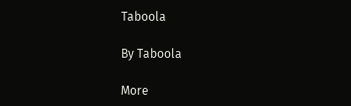Taboola

By Taboola

More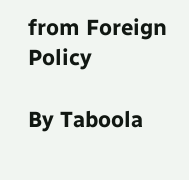from Foreign Policy

By Taboola